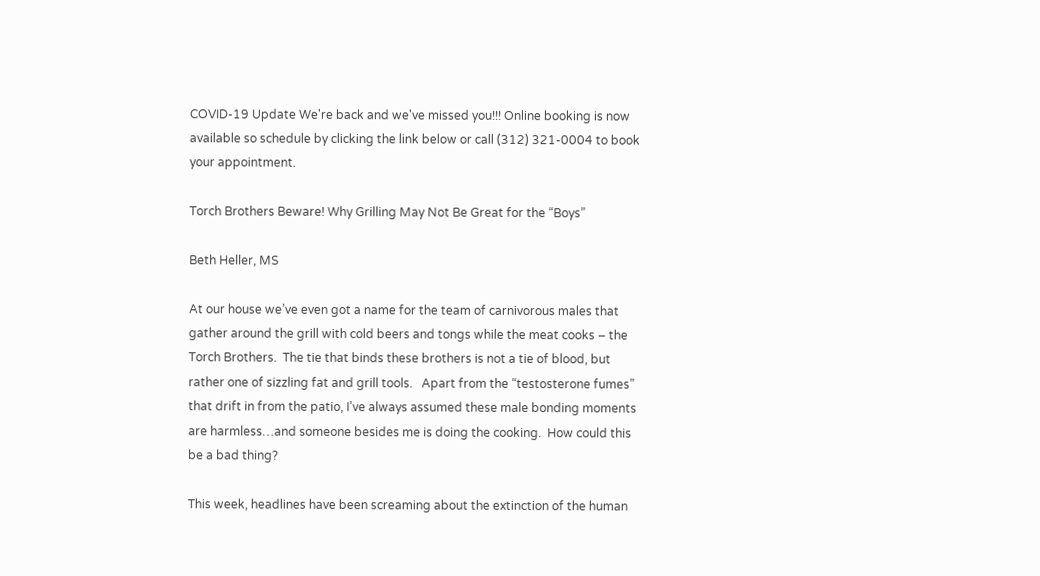COVID-19 Update We're back and we've missed you!!! Online booking is now available so schedule by clicking the link below or call (312) 321-0004 to book your appointment.

Torch Brothers Beware! Why Grilling May Not Be Great for the “Boys”

Beth Heller, MS

At our house we’ve even got a name for the team of carnivorous males that gather around the grill with cold beers and tongs while the meat cooks – the Torch Brothers.  The tie that binds these brothers is not a tie of blood, but rather one of sizzling fat and grill tools.   Apart from the “testosterone fumes” that drift in from the patio, I’ve always assumed these male bonding moments are harmless…and someone besides me is doing the cooking.  How could this be a bad thing?

This week, headlines have been screaming about the extinction of the human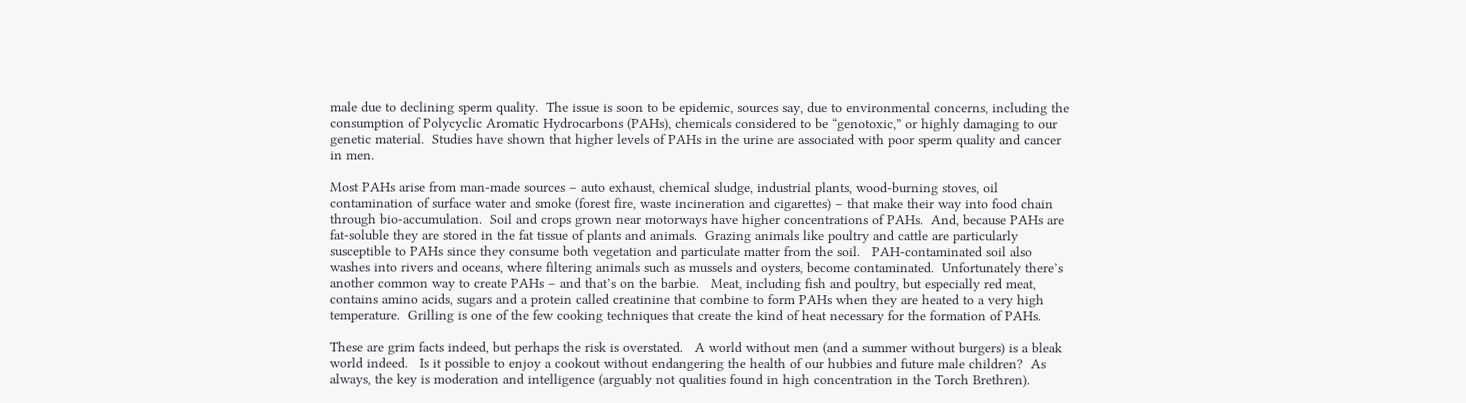male due to declining sperm quality.  The issue is soon to be epidemic, sources say, due to environmental concerns, including the consumption of Polycyclic Aromatic Hydrocarbons (PAHs), chemicals considered to be “genotoxic,” or highly damaging to our genetic material.  Studies have shown that higher levels of PAHs in the urine are associated with poor sperm quality and cancer in men.

Most PAHs arise from man-made sources – auto exhaust, chemical sludge, industrial plants, wood-burning stoves, oil contamination of surface water and smoke (forest fire, waste incineration and cigarettes) – that make their way into food chain through bio-accumulation.  Soil and crops grown near motorways have higher concentrations of PAHs.  And, because PAHs are fat-soluble they are stored in the fat tissue of plants and animals.  Grazing animals like poultry and cattle are particularly susceptible to PAHs since they consume both vegetation and particulate matter from the soil.   PAH-contaminated soil also washes into rivers and oceans, where filtering animals such as mussels and oysters, become contaminated.  Unfortunately there’s another common way to create PAHs – and that’s on the barbie.   Meat, including fish and poultry, but especially red meat, contains amino acids, sugars and a protein called creatinine that combine to form PAHs when they are heated to a very high temperature.  Grilling is one of the few cooking techniques that create the kind of heat necessary for the formation of PAHs.

These are grim facts indeed, but perhaps the risk is overstated.   A world without men (and a summer without burgers) is a bleak world indeed.   Is it possible to enjoy a cookout without endangering the health of our hubbies and future male children?  As always, the key is moderation and intelligence (arguably not qualities found in high concentration in the Torch Brethren).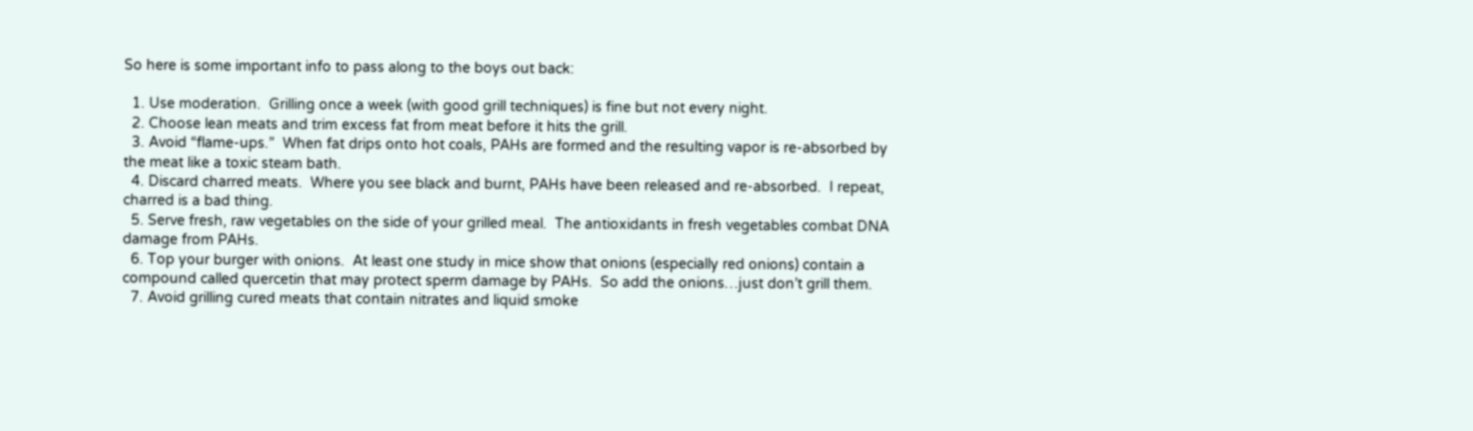So here is some important info to pass along to the boys out back:

  1. Use moderation.  Grilling once a week (with good grill techniques) is fine but not every night.
  2. Choose lean meats and trim excess fat from meat before it hits the grill.
  3. Avoid “flame-ups.”  When fat drips onto hot coals, PAHs are formed and the resulting vapor is re-absorbed by the meat like a toxic steam bath.
  4. Discard charred meats.  Where you see black and burnt, PAHs have been released and re-absorbed.  I repeat, charred is a bad thing.
  5. Serve fresh, raw vegetables on the side of your grilled meal.  The antioxidants in fresh vegetables combat DNA damage from PAHs.
  6. Top your burger with onions.  At least one study in mice show that onions (especially red onions) contain a compound called quercetin that may protect sperm damage by PAHs.  So add the onions…just don’t grill them.
  7. Avoid grilling cured meats that contain nitrates and liquid smoke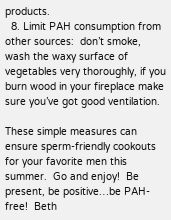products.
  8. Limit PAH consumption from other sources:  don’t smoke, wash the waxy surface of vegetables very thoroughly, if you burn wood in your fireplace make sure you’ve got good ventilation.

These simple measures can ensure sperm-friendly cookouts for your favorite men this summer.  Go and enjoy!  Be present, be positive…be PAH-free!  Beth